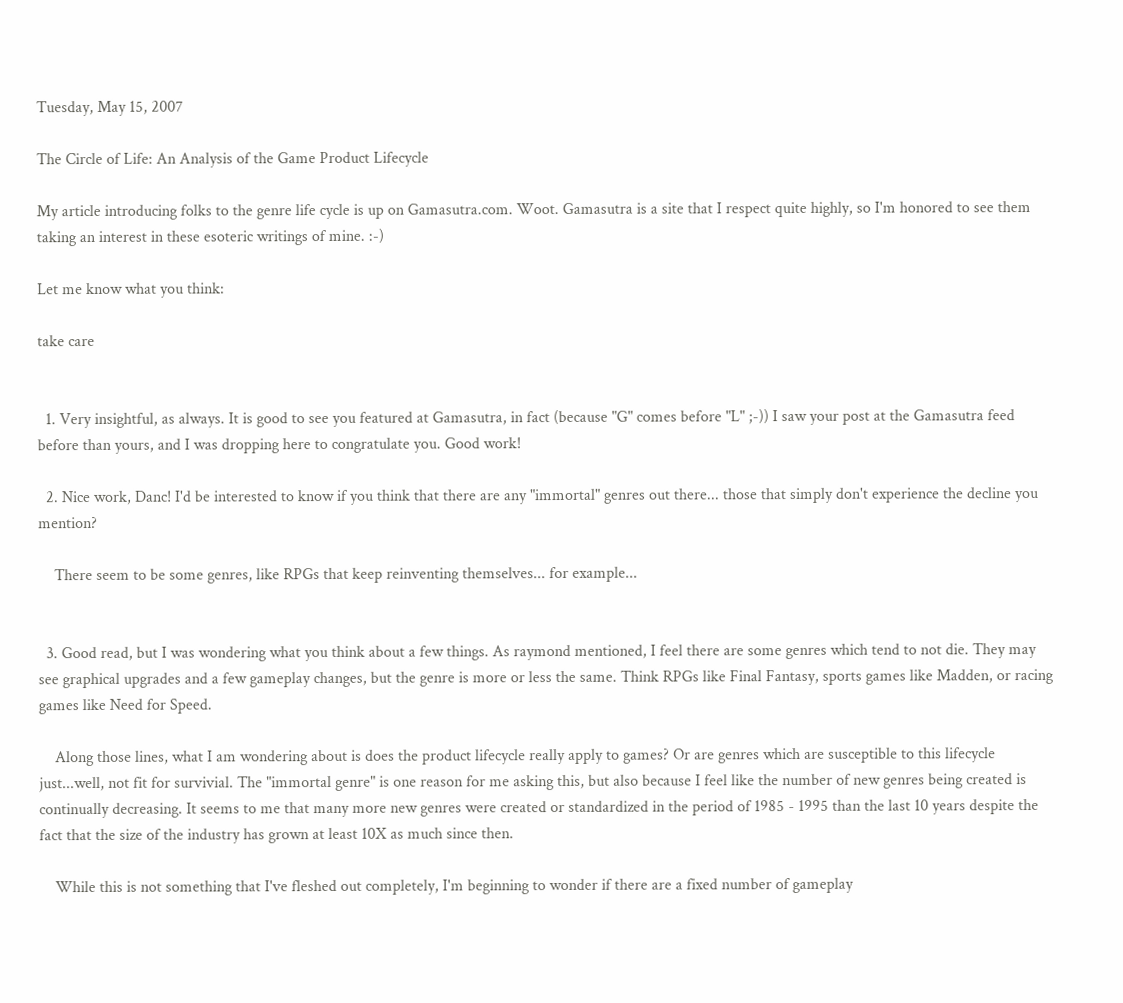Tuesday, May 15, 2007

The Circle of Life: An Analysis of the Game Product Lifecycle

My article introducing folks to the genre life cycle is up on Gamasutra.com. Woot. Gamasutra is a site that I respect quite highly, so I'm honored to see them taking an interest in these esoteric writings of mine. :-)

Let me know what you think:

take care


  1. Very insightful, as always. It is good to see you featured at Gamasutra, in fact (because "G" comes before "L" ;-)) I saw your post at the Gamasutra feed before than yours, and I was dropping here to congratulate you. Good work!

  2. Nice work, Danc! I'd be interested to know if you think that there are any "immortal" genres out there... those that simply don't experience the decline you mention?

    There seem to be some genres, like RPGs that keep reinventing themselves... for example...


  3. Good read, but I was wondering what you think about a few things. As raymond mentioned, I feel there are some genres which tend to not die. They may see graphical upgrades and a few gameplay changes, but the genre is more or less the same. Think RPGs like Final Fantasy, sports games like Madden, or racing games like Need for Speed.

    Along those lines, what I am wondering about is does the product lifecycle really apply to games? Or are genres which are susceptible to this lifecycle just...well, not fit for survivial. The "immortal genre" is one reason for me asking this, but also because I feel like the number of new genres being created is continually decreasing. It seems to me that many more new genres were created or standardized in the period of 1985 - 1995 than the last 10 years despite the fact that the size of the industry has grown at least 10X as much since then.

    While this is not something that I've fleshed out completely, I'm beginning to wonder if there are a fixed number of gameplay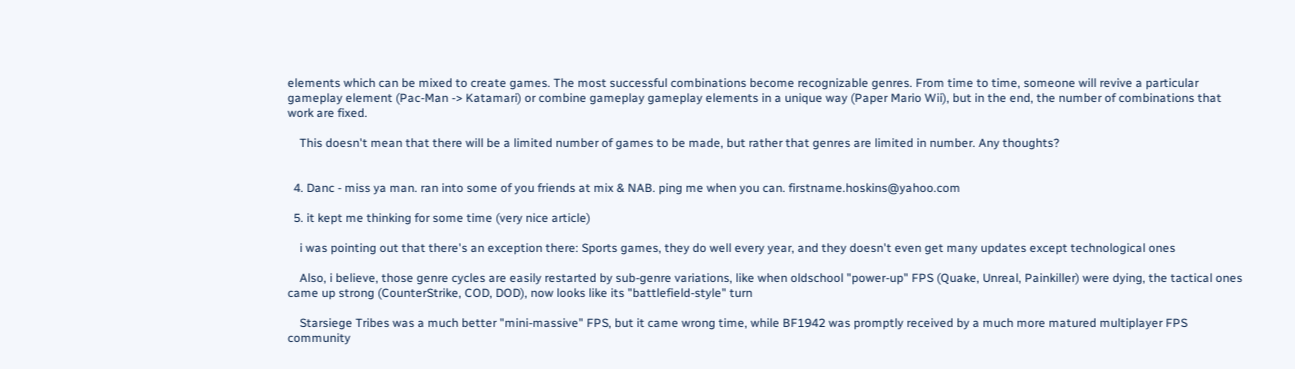elements which can be mixed to create games. The most successful combinations become recognizable genres. From time to time, someone will revive a particular gameplay element (Pac-Man -> Katamari) or combine gameplay gameplay elements in a unique way (Paper Mario Wii), but in the end, the number of combinations that work are fixed.

    This doesn't mean that there will be a limited number of games to be made, but rather that genres are limited in number. Any thoughts?


  4. Danc - miss ya man. ran into some of you friends at mix & NAB. ping me when you can. firstname.hoskins@yahoo.com

  5. it kept me thinking for some time (very nice article)

    i was pointing out that there's an exception there: Sports games, they do well every year, and they doesn't even get many updates except technological ones

    Also, i believe, those genre cycles are easily restarted by sub-genre variations, like when oldschool "power-up" FPS (Quake, Unreal, Painkiller) were dying, the tactical ones came up strong (CounterStrike, COD, DOD), now looks like its "battlefield-style" turn

    Starsiege Tribes was a much better "mini-massive" FPS, but it came wrong time, while BF1942 was promptly received by a much more matured multiplayer FPS community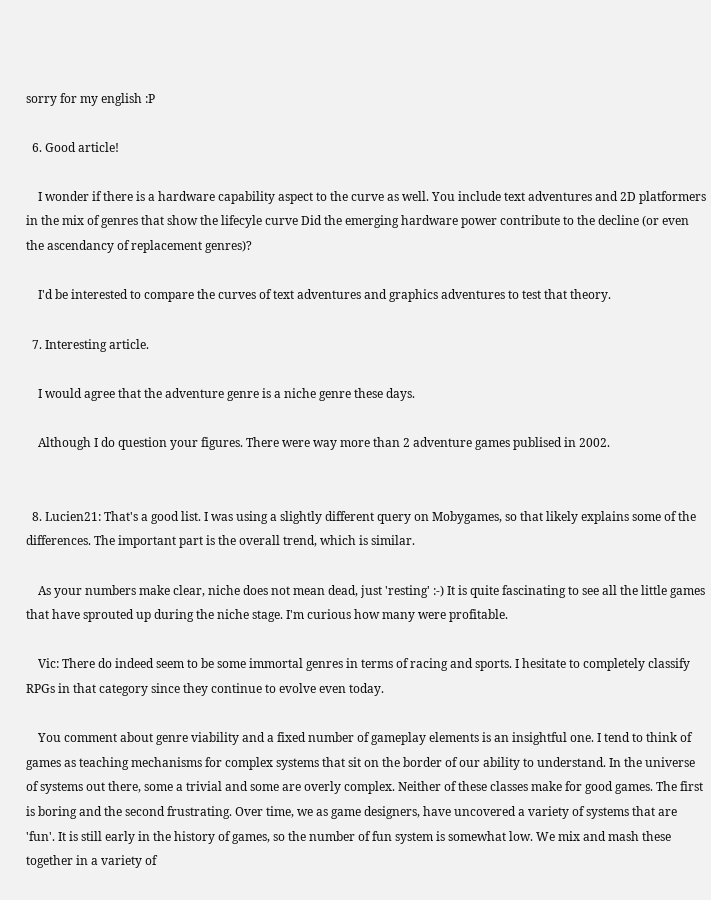sorry for my english :P

  6. Good article!

    I wonder if there is a hardware capability aspect to the curve as well. You include text adventures and 2D platformers in the mix of genres that show the lifecyle curve Did the emerging hardware power contribute to the decline (or even the ascendancy of replacement genres)?

    I'd be interested to compare the curves of text adventures and graphics adventures to test that theory.

  7. Interesting article.

    I would agree that the adventure genre is a niche genre these days.

    Although I do question your figures. There were way more than 2 adventure games publised in 2002.


  8. Lucien21: That's a good list. I was using a slightly different query on Mobygames, so that likely explains some of the differences. The important part is the overall trend, which is similar.

    As your numbers make clear, niche does not mean dead, just 'resting' :-) It is quite fascinating to see all the little games that have sprouted up during the niche stage. I'm curious how many were profitable.

    Vic: There do indeed seem to be some immortal genres in terms of racing and sports. I hesitate to completely classify RPGs in that category since they continue to evolve even today.

    You comment about genre viability and a fixed number of gameplay elements is an insightful one. I tend to think of games as teaching mechanisms for complex systems that sit on the border of our ability to understand. In the universe of systems out there, some a trivial and some are overly complex. Neither of these classes make for good games. The first is boring and the second frustrating. Over time, we as game designers, have uncovered a variety of systems that are 'fun'. It is still early in the history of games, so the number of fun system is somewhat low. We mix and mash these together in a variety of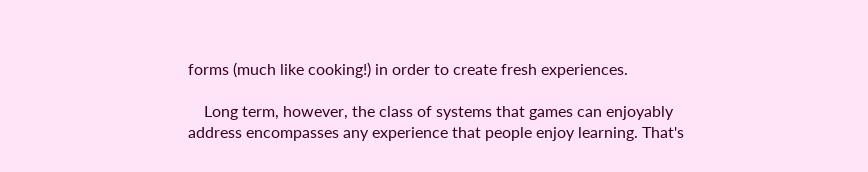forms (much like cooking!) in order to create fresh experiences.

    Long term, however, the class of systems that games can enjoyably address encompasses any experience that people enjoy learning. That's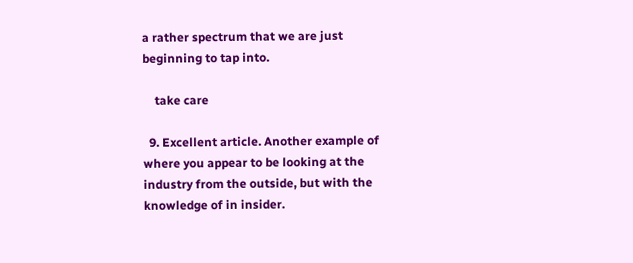a rather spectrum that we are just beginning to tap into.

    take care

  9. Excellent article. Another example of where you appear to be looking at the industry from the outside, but with the knowledge of in insider.